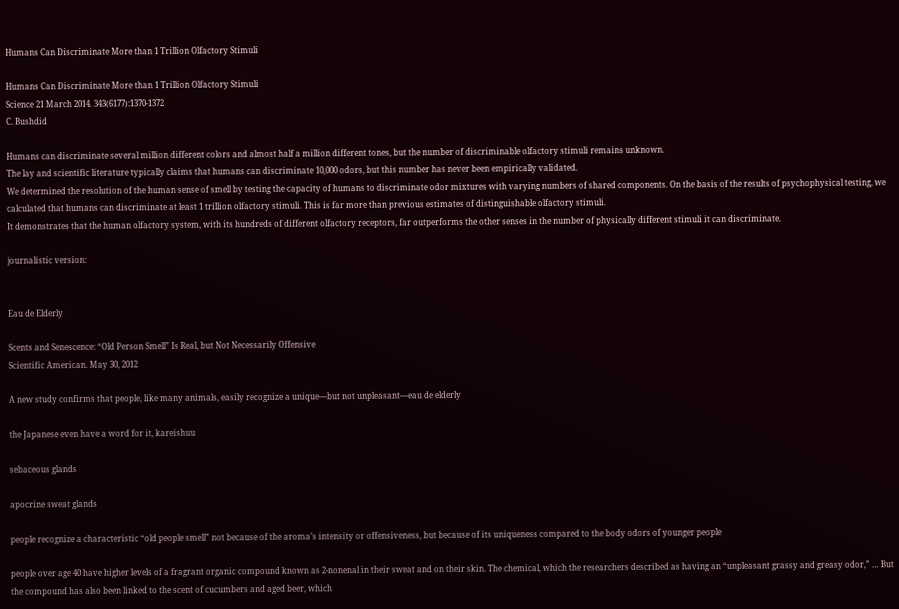Humans Can Discriminate More than 1 Trillion Olfactory Stimuli

Humans Can Discriminate More than 1 Trillion Olfactory Stimuli
Science 21 March 2014. 343(6177):1370-1372
C. Bushdid

Humans can discriminate several million different colors and almost half a million different tones, but the number of discriminable olfactory stimuli remains unknown.
The lay and scientific literature typically claims that humans can discriminate 10,000 odors, but this number has never been empirically validated.
We determined the resolution of the human sense of smell by testing the capacity of humans to discriminate odor mixtures with varying numbers of shared components. On the basis of the results of psychophysical testing, we calculated that humans can discriminate at least 1 trillion olfactory stimuli. This is far more than previous estimates of distinguishable olfactory stimuli.
It demonstrates that the human olfactory system, with its hundreds of different olfactory receptors, far outperforms the other senses in the number of physically different stimuli it can discriminate.

journalistic version:


Eau de Elderly

Scents and Senescence: “Old Person Smell” Is Real, but Not Necessarily Offensive
Scientific American. May 30, 2012

A new study confirms that people, like many animals, easily recognize a unique—but not unpleasant—eau de elderly

the Japanese even have a word for it, kareishuu

sebaceous glands

apocrine sweat glands

people recognize a characteristic “old people smell” not because of the aroma’s intensity or offensiveness, but because of its uniqueness compared to the body odors of younger people

people over age 40 have higher levels of a fragrant organic compound known as 2-nonenal in their sweat and on their skin. The chemical, which the researchers described as having an “unpleasant grassy and greasy odor,” … But the compound has also been linked to the scent of cucumbers and aged beer, which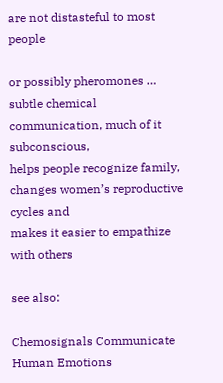are not distasteful to most people

or possibly pheromones … subtle chemical communication, much of it subconscious,
helps people recognize family,
changes women’s reproductive cycles and
makes it easier to empathize with others

see also:

Chemosignals Communicate Human Emotions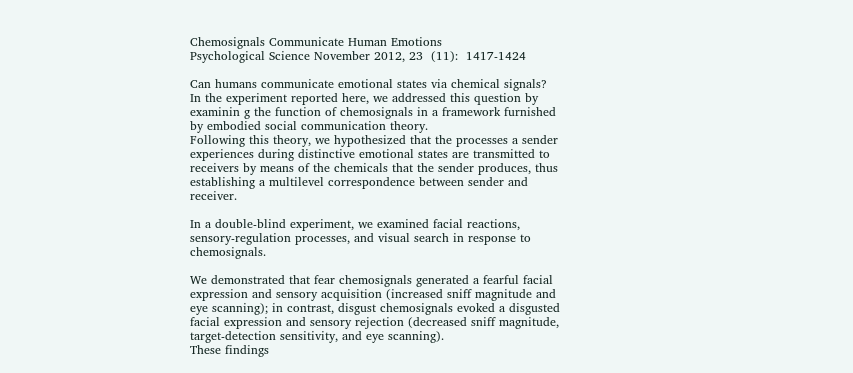Chemosignals Communicate Human Emotions
Psychological Science November 2012, 23  (11):  1417-1424

Can humans communicate emotional states via chemical signals?
In the experiment reported here, we addressed this question by examinin g the function of chemosignals in a framework furnished by embodied social communication theory.
Following this theory, we hypothesized that the processes a sender experiences during distinctive emotional states are transmitted to receivers by means of the chemicals that the sender produces, thus establishing a multilevel correspondence between sender and receiver.

In a double-blind experiment, we examined facial reactions, sensory-regulation processes, and visual search in response to chemosignals.

We demonstrated that fear chemosignals generated a fearful facial expression and sensory acquisition (increased sniff magnitude and eye scanning); in contrast, disgust chemosignals evoked a disgusted facial expression and sensory rejection (decreased sniff magnitude, target-detection sensitivity, and eye scanning).
These findings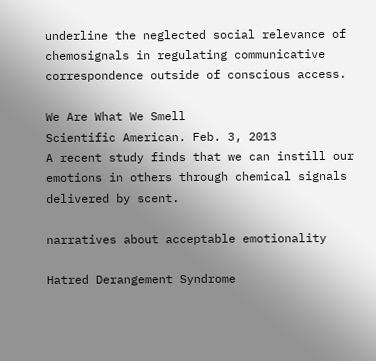underline the neglected social relevance of chemosignals in regulating communicative correspondence outside of conscious access.

We Are What We Smell
Scientific American. Feb. 3, 2013
A recent study finds that we can instill our emotions in others through chemical signals delivered by scent.

narratives about acceptable emotionality

Hatred Derangement Syndrome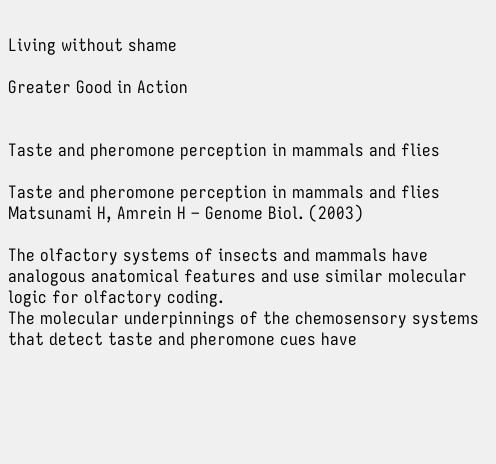Living without shame

Greater Good in Action


Taste and pheromone perception in mammals and flies

Taste and pheromone perception in mammals and flies
Matsunami H, Amrein H – Genome Biol. (2003)

The olfactory systems of insects and mammals have analogous anatomical features and use similar molecular logic for olfactory coding.
The molecular underpinnings of the chemosensory systems that detect taste and pheromone cues have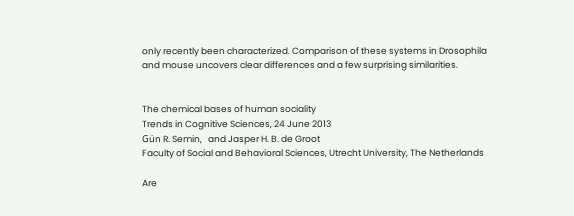only recently been characterized. Comparison of these systems in Drosophila and mouse uncovers clear differences and a few surprising similarities.


The chemical bases of human sociality
Trends in Cognitive Sciences, 24 June 2013
Gün R. Semin,   and Jasper H. B. de Groot
Faculty of Social and Behavioral Sciences, Utrecht University, The Netherlands

Are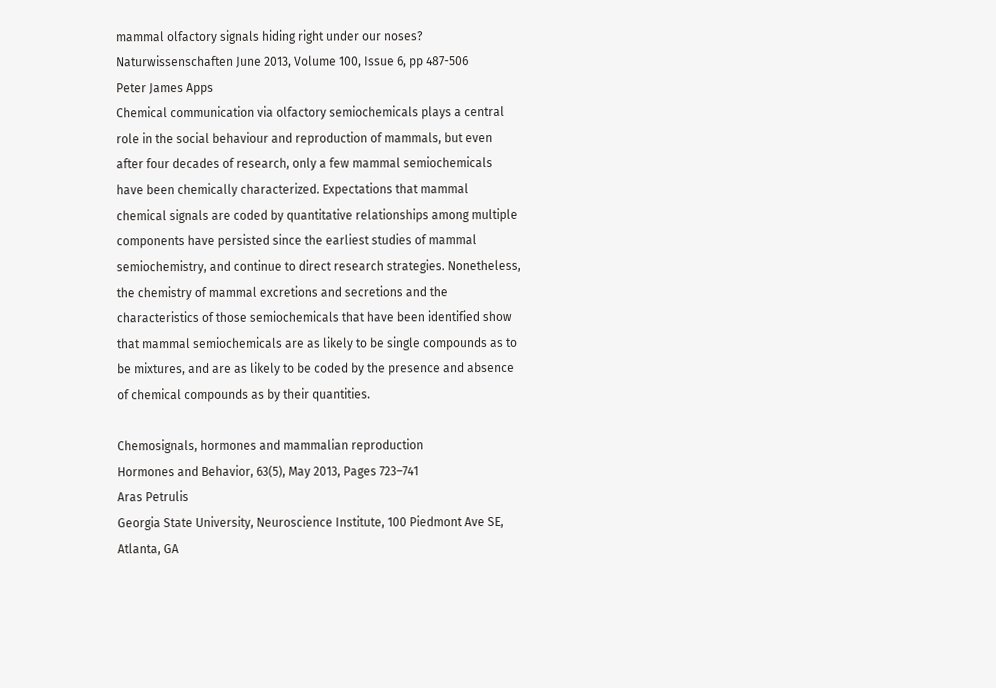mammal olfactory signals hiding right under our noses?
Naturwissenschaften June 2013, Volume 100, Issue 6, pp 487-506
Peter James Apps
Chemical communication via olfactory semiochemicals plays a central role in the social behaviour and reproduction of mammals, but even after four decades of research, only a few mammal semiochemicals have been chemically characterized. Expectations that mammal chemical signals are coded by quantitative relationships among multiple components have persisted since the earliest studies of mammal semiochemistry, and continue to direct research strategies. Nonetheless, the chemistry of mammal excretions and secretions and the characteristics of those semiochemicals that have been identified show that mammal semiochemicals are as likely to be single compounds as to be mixtures, and are as likely to be coded by the presence and absence of chemical compounds as by their quantities.

Chemosignals, hormones and mammalian reproduction
Hormones and Behavior, 63(5), May 2013, Pages 723–741
Aras Petrulis
Georgia State University, Neuroscience Institute, 100 Piedmont Ave SE, Atlanta, GA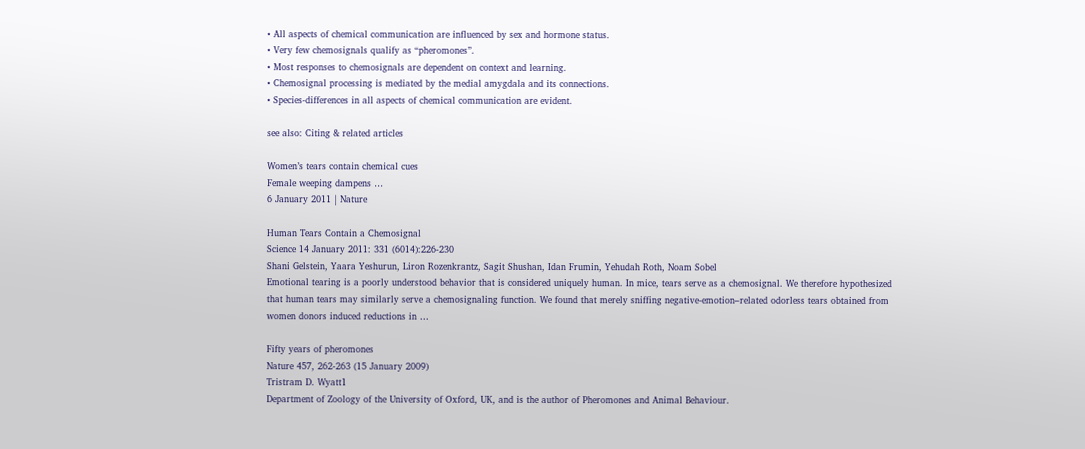• All aspects of chemical communication are influenced by sex and hormone status.
• Very few chemosignals qualify as “pheromones”.
• Most responses to chemosignals are dependent on context and learning.
• Chemosignal processing is mediated by the medial amygdala and its connections.
• Species-differences in all aspects of chemical communication are evident.

see also: Citing & related articles

Women’s tears contain chemical cues
Female weeping dampens …
6 January 2011 | Nature

Human Tears Contain a Chemosignal
Science 14 January 2011: 331 (6014):226-230
Shani Gelstein, Yaara Yeshurun, Liron Rozenkrantz, Sagit Shushan, Idan Frumin, Yehudah Roth, Noam Sobel
Emotional tearing is a poorly understood behavior that is considered uniquely human. In mice, tears serve as a chemosignal. We therefore hypothesized that human tears may similarly serve a chemosignaling function. We found that merely sniffing negative-emotion–related odorless tears obtained from women donors induced reductions in …

Fifty years of pheromones
Nature 457, 262-263 (15 January 2009)
Tristram D. Wyatt1
Department of Zoology of the University of Oxford, UK, and is the author of Pheromones and Animal Behaviour.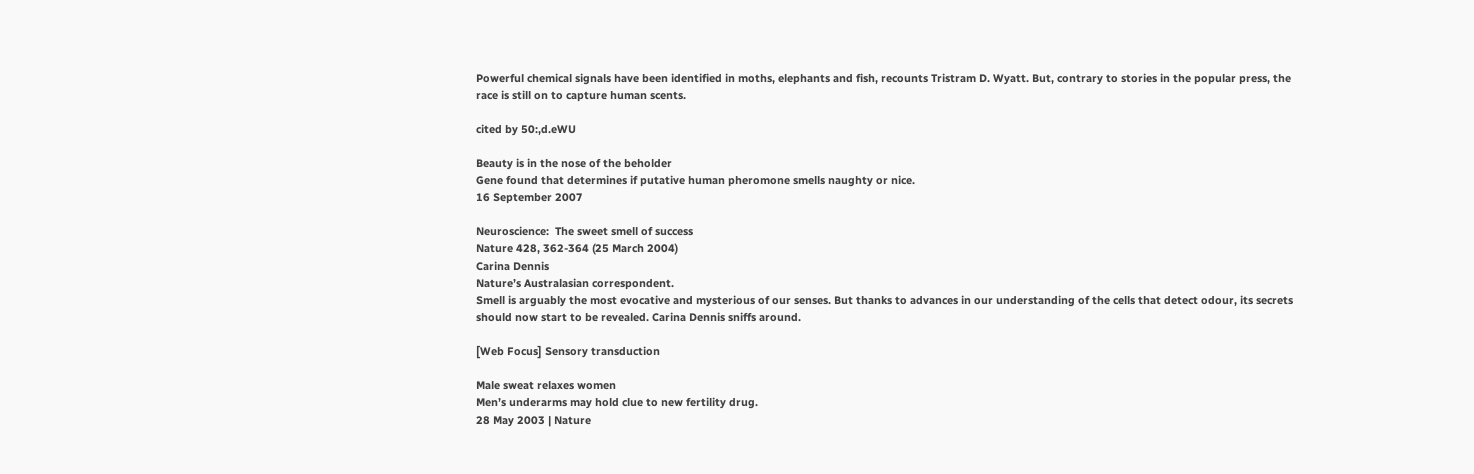Powerful chemical signals have been identified in moths, elephants and fish, recounts Tristram D. Wyatt. But, contrary to stories in the popular press, the race is still on to capture human scents.

cited by 50:,d.eWU

Beauty is in the nose of the beholder
Gene found that determines if putative human pheromone smells naughty or nice.
16 September 2007

Neuroscience:  The sweet smell of success
Nature 428, 362-364 (25 March 2004)
Carina Dennis
Nature’s Australasian correspondent.
Smell is arguably the most evocative and mysterious of our senses. But thanks to advances in our understanding of the cells that detect odour, its secrets should now start to be revealed. Carina Dennis sniffs around.

[Web Focus] Sensory transduction

Male sweat relaxes women
Men’s underarms may hold clue to new fertility drug.
28 May 2003 | Nature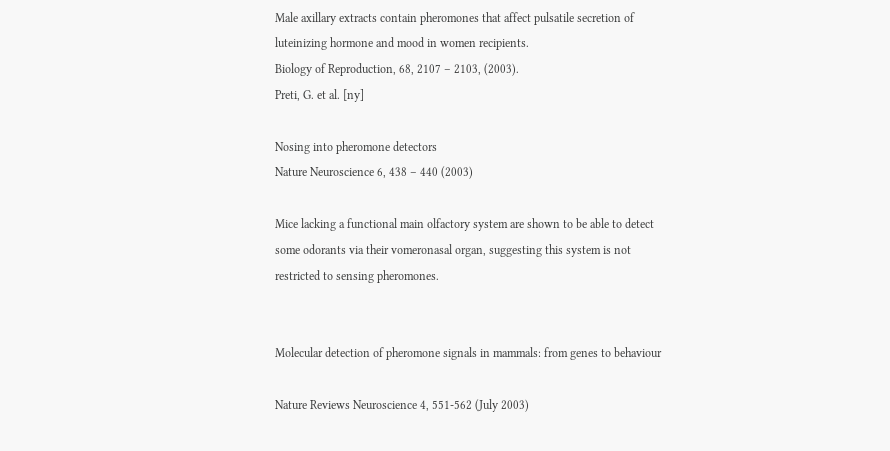Male axillary extracts contain pheromones that affect pulsatile secretion of luteinizing hormone and mood in women recipients.
Biology of Reproduction, 68, 2107 – 2103, (2003).
Preti, G. et al. [ny]

Nosing into pheromone detectors
Nature Neuroscience 6, 438 – 440 (2003)

Mice lacking a functional main olfactory system are shown to be able to detect some odorants via their vomeronasal organ, suggesting this system is not restricted to sensing pheromones.


Molecular detection of pheromone signals in mammals: from genes to behaviour

Nature Reviews Neuroscience 4, 551-562 (July 2003)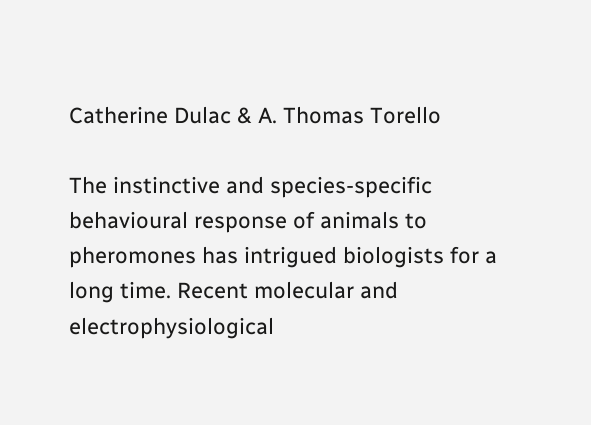Catherine Dulac & A. Thomas Torello

The instinctive and species-specific behavioural response of animals to pheromones has intrigued biologists for a long time. Recent molecular and electrophysiological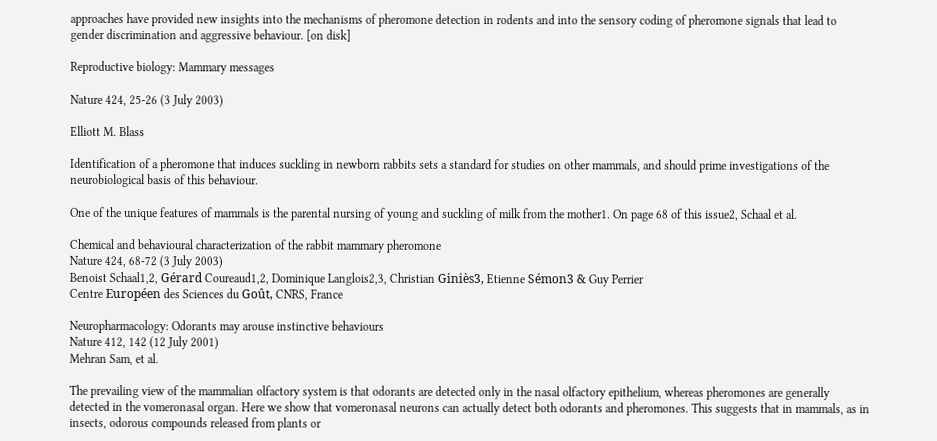approaches have provided new insights into the mechanisms of pheromone detection in rodents and into the sensory coding of pheromone signals that lead to gender discrimination and aggressive behaviour. [on disk]

Reproductive biology: Mammary messages

Nature 424, 25-26 (3 July 2003)

Elliott M. Blass

Identification of a pheromone that induces suckling in newborn rabbits sets a standard for studies on other mammals, and should prime investigations of the neurobiological basis of this behaviour.

One of the unique features of mammals is the parental nursing of young and suckling of milk from the mother1. On page 68 of this issue2, Schaal et al.

Chemical and behavioural characterization of the rabbit mammary pheromone
Nature 424, 68-72 (3 July 2003)
Benoist Schaal1,2, Gérard Coureaud1,2, Dominique Langlois2,3, Christian Giniès3, Etienne Sémon3 & Guy Perrier
Centre Européen des Sciences du Goût, CNRS, France

Neuropharmacology: Odorants may arouse instinctive behaviours
Nature 412, 142 (12 July 2001)
Mehran Sam, et al.

The prevailing view of the mammalian olfactory system is that odorants are detected only in the nasal olfactory epithelium, whereas pheromones are generally detected in the vomeronasal organ. Here we show that vomeronasal neurons can actually detect both odorants and pheromones. This suggests that in mammals, as in insects, odorous compounds released from plants or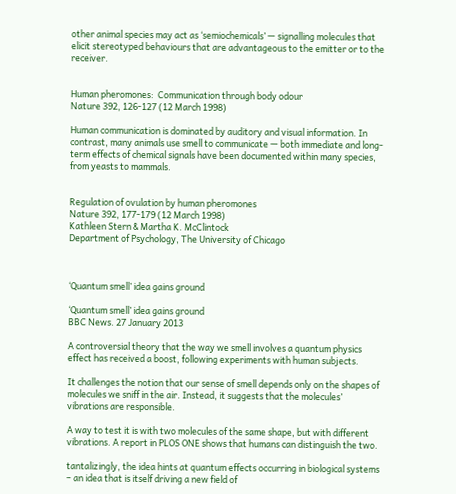other animal species may act as ‘semiochemicals’ — signalling molecules that elicit stereotyped behaviours that are advantageous to the emitter or to the receiver.


Human pheromones:  Communication through body odour
Nature 392, 126-127 (12 March 1998)

Human communication is dominated by auditory and visual information. In contrast, many animals use smell to communicate — both immediate and long-term effects of chemical signals have been documented within many species, from yeasts to mammals.


Regulation of ovulation by human pheromones
Nature 392, 177-179 (12 March 1998)
Kathleen Stern & Martha K. McClintock
Department of Psychology, The University of Chicago



‘Quantum smell’ idea gains ground

‘Quantum smell’ idea gains ground
BBC News. 27 January 2013

A controversial theory that the way we smell involves a quantum physics effect has received a boost, following experiments with human subjects.

It challenges the notion that our sense of smell depends only on the shapes of molecules we sniff in the air. Instead, it suggests that the molecules’ vibrations are responsible.

A way to test it is with two molecules of the same shape, but with different vibrations. A report in PLOS ONE shows that humans can distinguish the two.

tantalizingly, the idea hints at quantum effects occurring in biological systems – an idea that is itself driving a new field of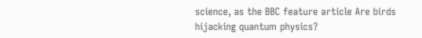science, as the BBC feature article Are birds hijacking quantum physics?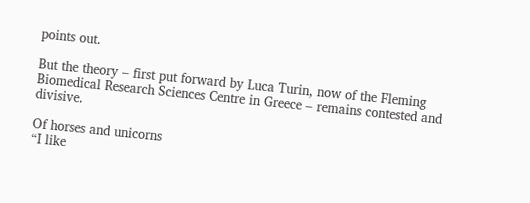points out.

But the theory – first put forward by Luca Turin, now of the Fleming Biomedical Research Sciences Centre in Greece – remains contested and divisive.

Of horses and unicorns
“I like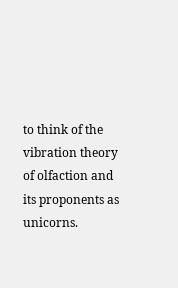to think of the vibration theory of olfaction and its proponents as unicorns.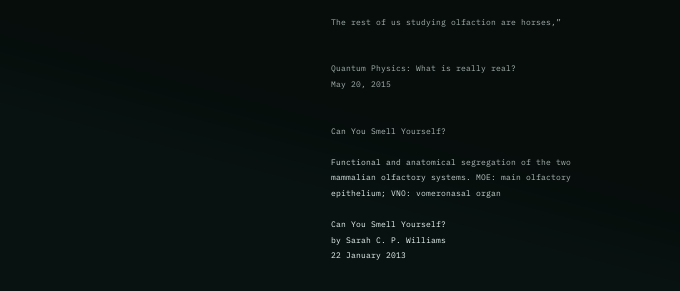The rest of us studying olfaction are horses,”


Quantum Physics: What is really real?
May 20, 2015


Can You Smell Yourself?

Functional and anatomical segregation of the two mammalian olfactory systems. MOE: main olfactory epithelium; VNO: vomeronasal organ

Can You Smell Yourself?
by Sarah C. P. Williams
22 January 2013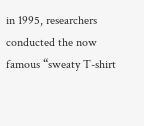in 1995, researchers conducted the now famous “sweaty T-shirt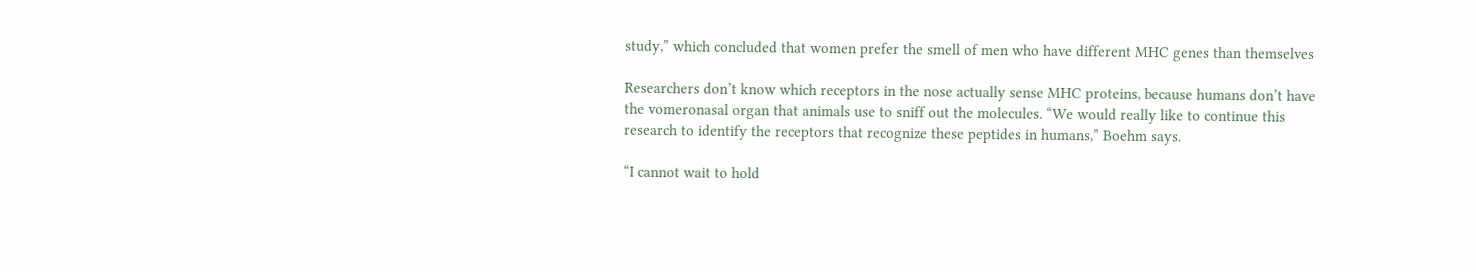study,” which concluded that women prefer the smell of men who have different MHC genes than themselves

Researchers don’t know which receptors in the nose actually sense MHC proteins, because humans don’t have the vomeronasal organ that animals use to sniff out the molecules. “We would really like to continue this research to identify the receptors that recognize these peptides in humans,” Boehm says.

“I cannot wait to hold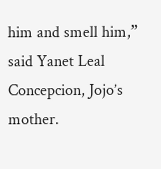him and smell him,” said Yanet Leal Concepcion, Jojo’s mother.